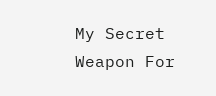My Secret Weapon For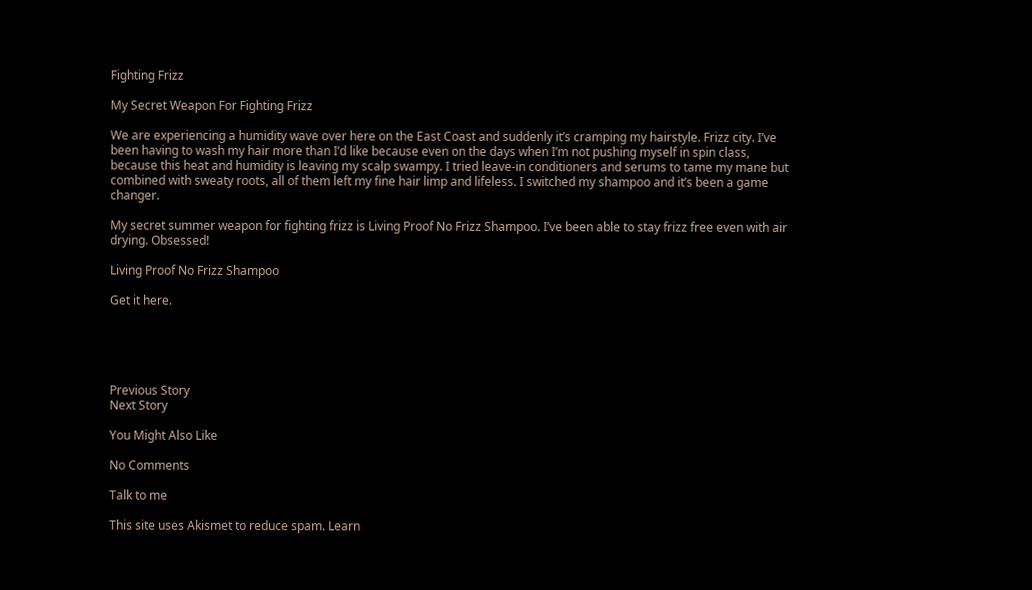Fighting Frizz

My Secret Weapon For Fighting Frizz

We are experiencing a humidity wave over here on the East Coast and suddenly it’s cramping my hairstyle. Frizz city. I’ve been having to wash my hair more than I’d like because even on the days when I’m not pushing myself in spin class, because this heat and humidity is leaving my scalp swampy. I tried leave-in conditioners and serums to tame my mane but combined with sweaty roots, all of them left my fine hair limp and lifeless. I switched my shampoo and it’s been a game changer.

My secret summer weapon for fighting frizz is Living Proof No Frizz Shampoo. I’ve been able to stay frizz free even with air drying. Obsessed!

Living Proof No Frizz Shampoo

Get it here.





Previous Story
Next Story

You Might Also Like

No Comments

Talk to me

This site uses Akismet to reduce spam. Learn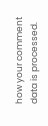how your comment data is processed.